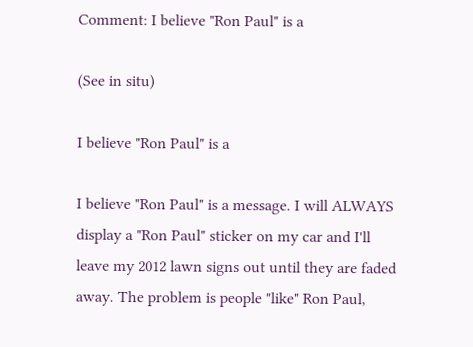Comment: I believe "Ron Paul" is a

(See in situ)

I believe "Ron Paul" is a

I believe "Ron Paul" is a message. I will ALWAYS display a "Ron Paul" sticker on my car and I'll leave my 2012 lawn signs out until they are faded away. The problem is people "like" Ron Paul,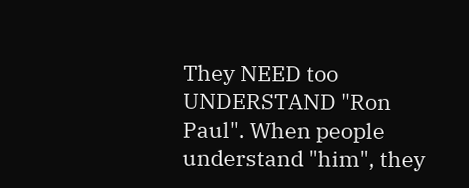They NEED too UNDERSTAND "Ron Paul". When people understand "him", they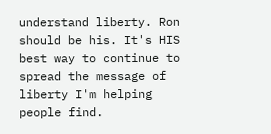understand liberty. Ron should be his. It's HIS best way to continue to spread the message of liberty I'm helping people find.